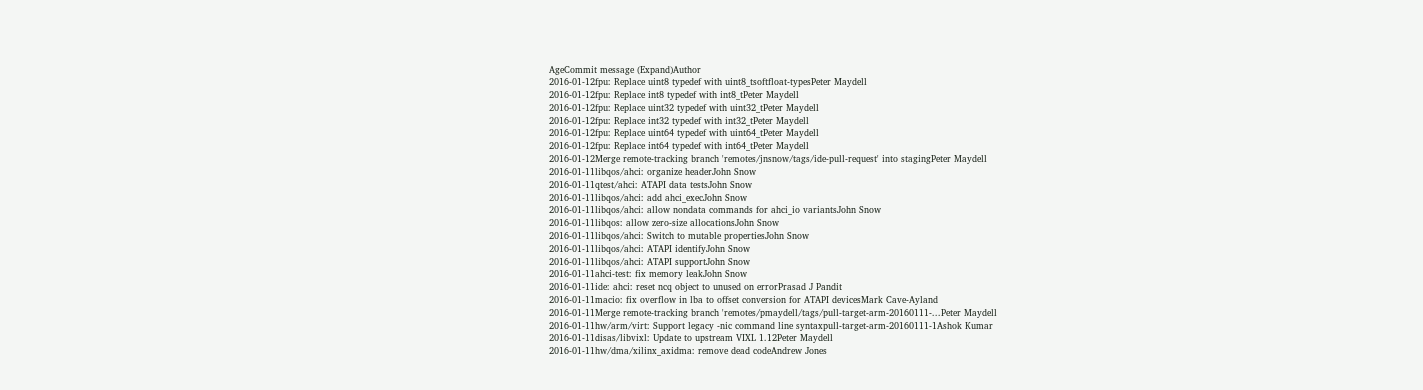AgeCommit message (Expand)Author
2016-01-12fpu: Replace uint8 typedef with uint8_tsoftfloat-typesPeter Maydell
2016-01-12fpu: Replace int8 typedef with int8_tPeter Maydell
2016-01-12fpu: Replace uint32 typedef with uint32_tPeter Maydell
2016-01-12fpu: Replace int32 typedef with int32_tPeter Maydell
2016-01-12fpu: Replace uint64 typedef with uint64_tPeter Maydell
2016-01-12fpu: Replace int64 typedef with int64_tPeter Maydell
2016-01-12Merge remote-tracking branch 'remotes/jnsnow/tags/ide-pull-request' into stagingPeter Maydell
2016-01-11libqos/ahci: organize headerJohn Snow
2016-01-11qtest/ahci: ATAPI data testsJohn Snow
2016-01-11libqos/ahci: add ahci_execJohn Snow
2016-01-11libqos/ahci: allow nondata commands for ahci_io variantsJohn Snow
2016-01-11libqos: allow zero-size allocationsJohn Snow
2016-01-11libqos/ahci: Switch to mutable propertiesJohn Snow
2016-01-11libqos/ahci: ATAPI identifyJohn Snow
2016-01-11libqos/ahci: ATAPI supportJohn Snow
2016-01-11ahci-test: fix memory leakJohn Snow
2016-01-11ide: ahci: reset ncq object to unused on errorPrasad J Pandit
2016-01-11macio: fix overflow in lba to offset conversion for ATAPI devicesMark Cave-Ayland
2016-01-11Merge remote-tracking branch 'remotes/pmaydell/tags/pull-target-arm-20160111-...Peter Maydell
2016-01-11hw/arm/virt: Support legacy -nic command line syntaxpull-target-arm-20160111-1Ashok Kumar
2016-01-11disas/libvixl: Update to upstream VIXL 1.12Peter Maydell
2016-01-11hw/dma/xilinx_axidma: remove dead codeAndrew Jones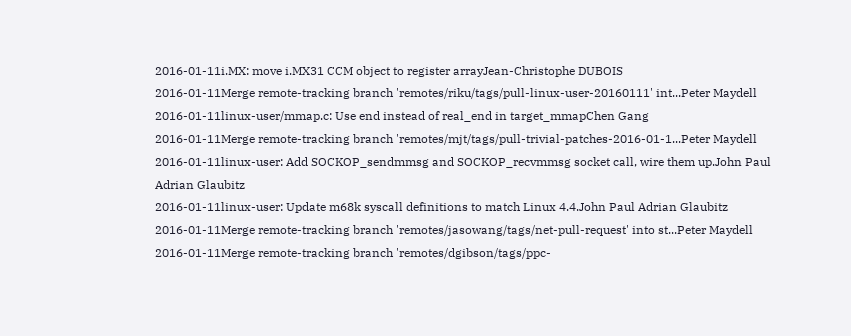2016-01-11i.MX: move i.MX31 CCM object to register arrayJean-Christophe DUBOIS
2016-01-11Merge remote-tracking branch 'remotes/riku/tags/pull-linux-user-20160111' int...Peter Maydell
2016-01-11linux-user/mmap.c: Use end instead of real_end in target_mmapChen Gang
2016-01-11Merge remote-tracking branch 'remotes/mjt/tags/pull-trivial-patches-2016-01-1...Peter Maydell
2016-01-11linux-user: Add SOCKOP_sendmmsg and SOCKOP_recvmmsg socket call, wire them up.John Paul Adrian Glaubitz
2016-01-11linux-user: Update m68k syscall definitions to match Linux 4.4.John Paul Adrian Glaubitz
2016-01-11Merge remote-tracking branch 'remotes/jasowang/tags/net-pull-request' into st...Peter Maydell
2016-01-11Merge remote-tracking branch 'remotes/dgibson/tags/ppc-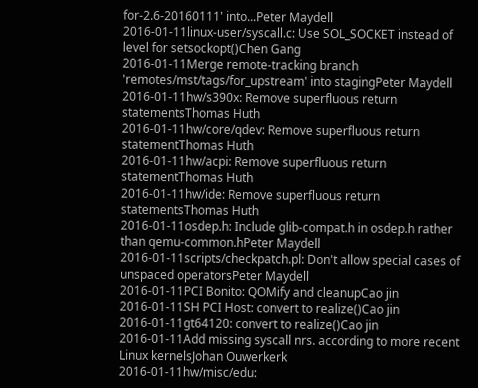for-2.6-20160111' into...Peter Maydell
2016-01-11linux-user/syscall.c: Use SOL_SOCKET instead of level for setsockopt()Chen Gang
2016-01-11Merge remote-tracking branch 'remotes/mst/tags/for_upstream' into stagingPeter Maydell
2016-01-11hw/s390x: Remove superfluous return statementsThomas Huth
2016-01-11hw/core/qdev: Remove superfluous return statementThomas Huth
2016-01-11hw/acpi: Remove superfluous return statementThomas Huth
2016-01-11hw/ide: Remove superfluous return statementsThomas Huth
2016-01-11osdep.h: Include glib-compat.h in osdep.h rather than qemu-common.hPeter Maydell
2016-01-11scripts/checkpatch.pl: Don't allow special cases of unspaced operatorsPeter Maydell
2016-01-11PCI Bonito: QOMify and cleanupCao jin
2016-01-11SH PCI Host: convert to realize()Cao jin
2016-01-11gt64120: convert to realize()Cao jin
2016-01-11Add missing syscall nrs. according to more recent Linux kernelsJohan Ouwerkerk
2016-01-11hw/misc/edu: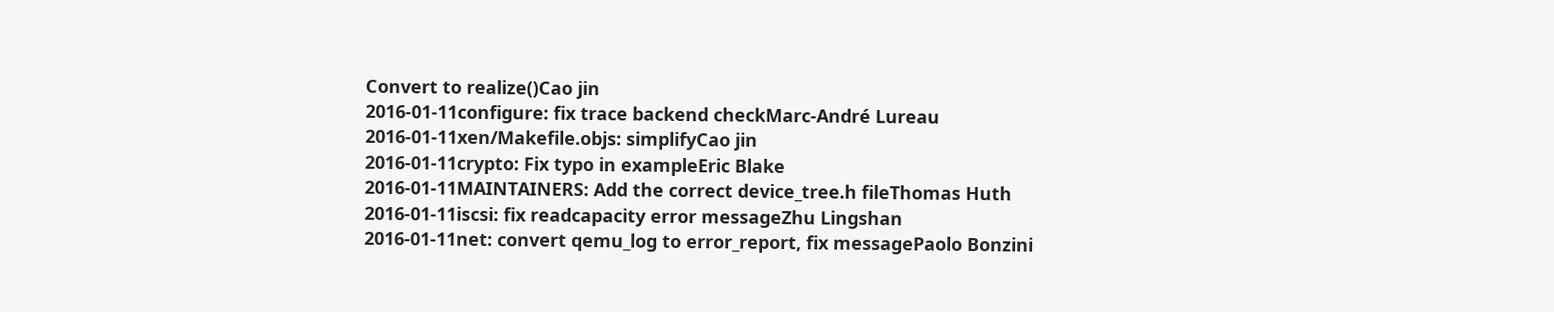Convert to realize()Cao jin
2016-01-11configure: fix trace backend checkMarc-André Lureau
2016-01-11xen/Makefile.objs: simplifyCao jin
2016-01-11crypto: Fix typo in exampleEric Blake
2016-01-11MAINTAINERS: Add the correct device_tree.h fileThomas Huth
2016-01-11iscsi: fix readcapacity error messageZhu Lingshan
2016-01-11net: convert qemu_log to error_report, fix messagePaolo Bonzini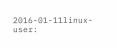2016-01-11linux-user: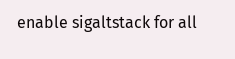enable sigaltstack for all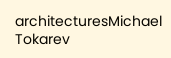architecturesMichael Tokarev